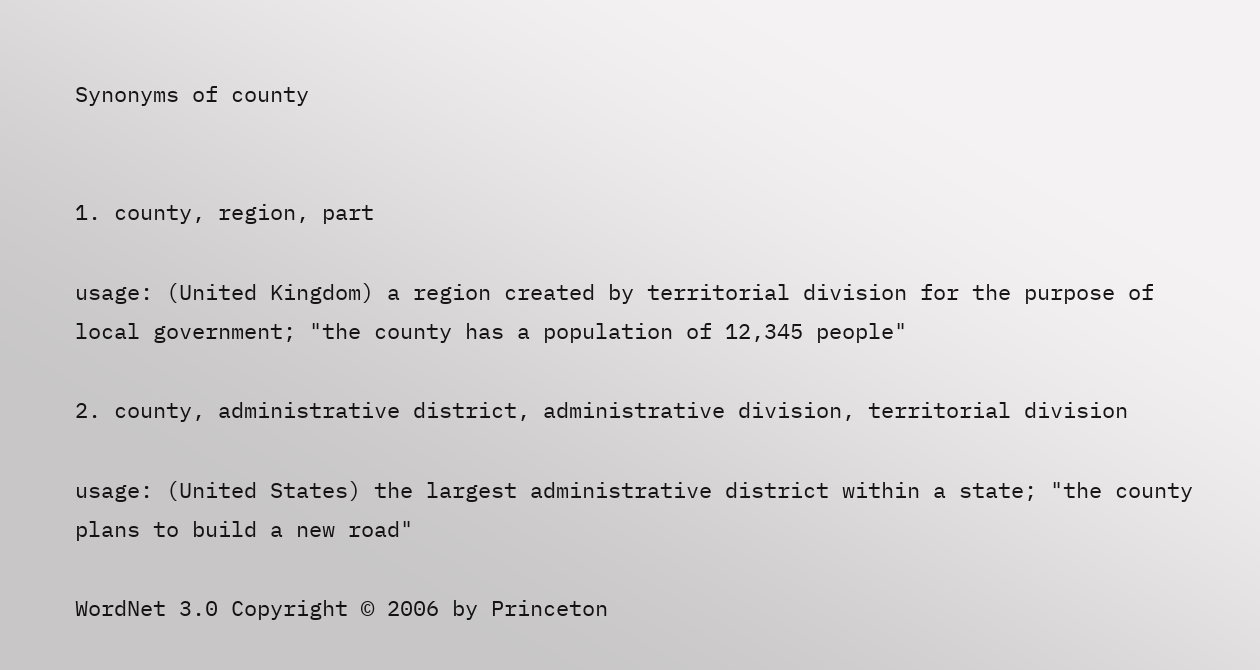Synonyms of county


1. county, region, part

usage: (United Kingdom) a region created by territorial division for the purpose of local government; "the county has a population of 12,345 people"

2. county, administrative district, administrative division, territorial division

usage: (United States) the largest administrative district within a state; "the county plans to build a new road"

WordNet 3.0 Copyright © 2006 by Princeton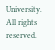University.
All rights reserved.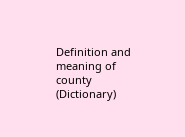Definition and meaning of county (Dictionary)